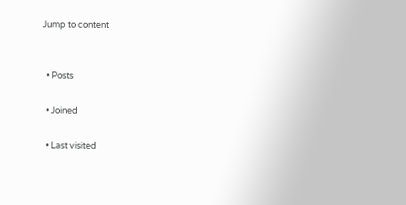Jump to content


  • Posts

  • Joined

  • Last visited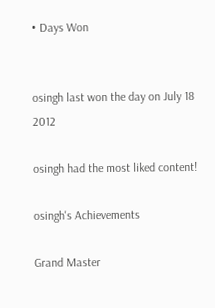• Days Won


osingh last won the day on July 18 2012

osingh had the most liked content!

osingh's Achievements

Grand Master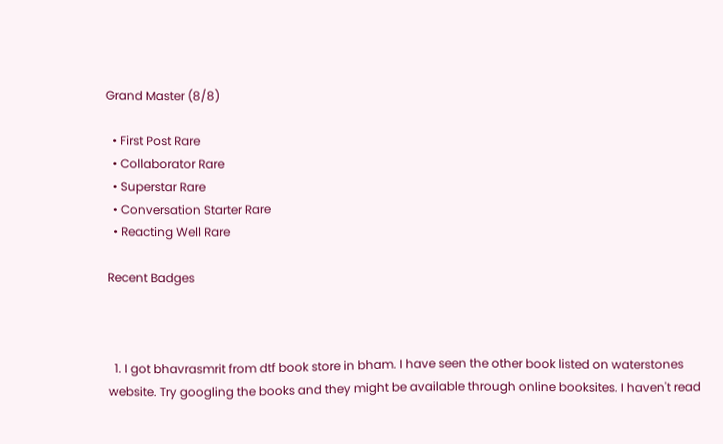Grand Master (8/8)

  • First Post Rare
  • Collaborator Rare
  • Superstar Rare
  • Conversation Starter Rare
  • Reacting Well Rare

Recent Badges



  1. I got bhavrasmrit from dtf book store in bham. I have seen the other book listed on waterstones website. Try googling the books and they might be available through online booksites. I haven't read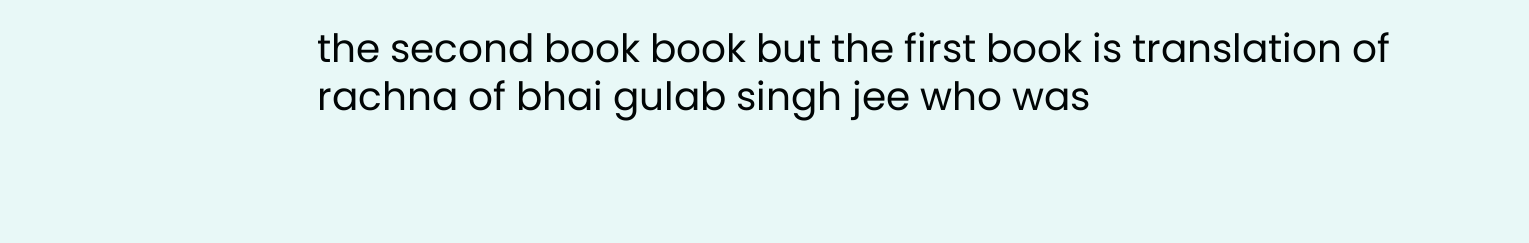the second book book but the first book is translation of rachna of bhai gulab singh jee who was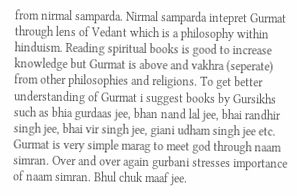from nirmal samparda. Nirmal samparda intepret Gurmat through lens of Vedant which is a philosophy within hinduism. Reading spiritual books is good to increase knowledge but Gurmat is above and vakhra (seperate) from other philosophies and religions. To get better understanding of Gurmat i suggest books by Gursikhs such as bhia gurdaas jee, bhan nand lal jee, bhai randhir singh jee, bhai vir singh jee, giani udham singh jee etc. Gurmat is very simple marag to meet god through naam simran. Over and over again gurbani stresses importance of naam simran. Bhul chuk maaf jee.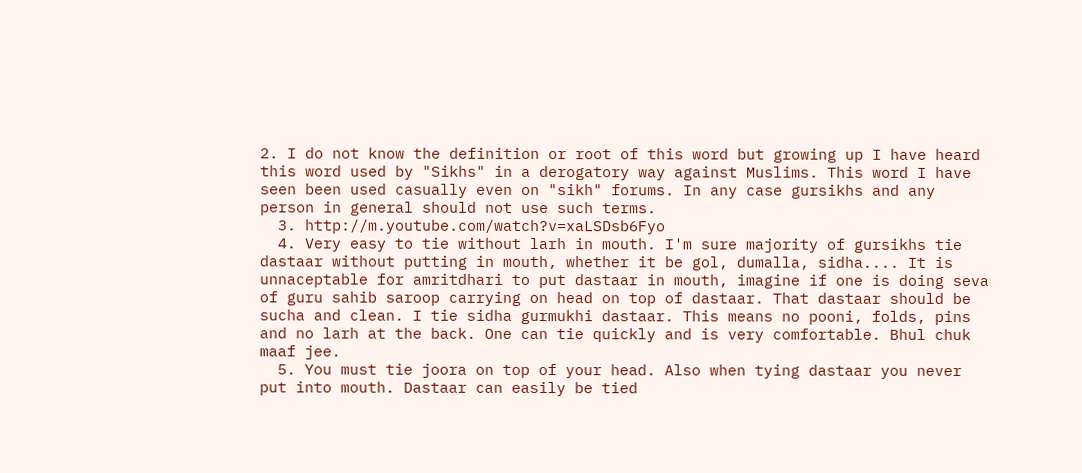2. I do not know the definition or root of this word but growing up I have heard this word used by "Sikhs" in a derogatory way against Muslims. This word I have seen been used casually even on "sikh" forums. In any case gursikhs and any person in general should not use such terms.
  3. http://m.youtube.com/watch?v=xaLSDsb6Fyo
  4. Very easy to tie without larh in mouth. I'm sure majority of gursikhs tie dastaar without putting in mouth, whether it be gol, dumalla, sidha.... It is unnaceptable for amritdhari to put dastaar in mouth, imagine if one is doing seva of guru sahib saroop carrying on head on top of dastaar. That dastaar should be sucha and clean. I tie sidha gurmukhi dastaar. This means no pooni, folds, pins and no larh at the back. One can tie quickly and is very comfortable. Bhul chuk maaf jee.
  5. You must tie joora on top of your head. Also when tying dastaar you never put into mouth. Dastaar can easily be tied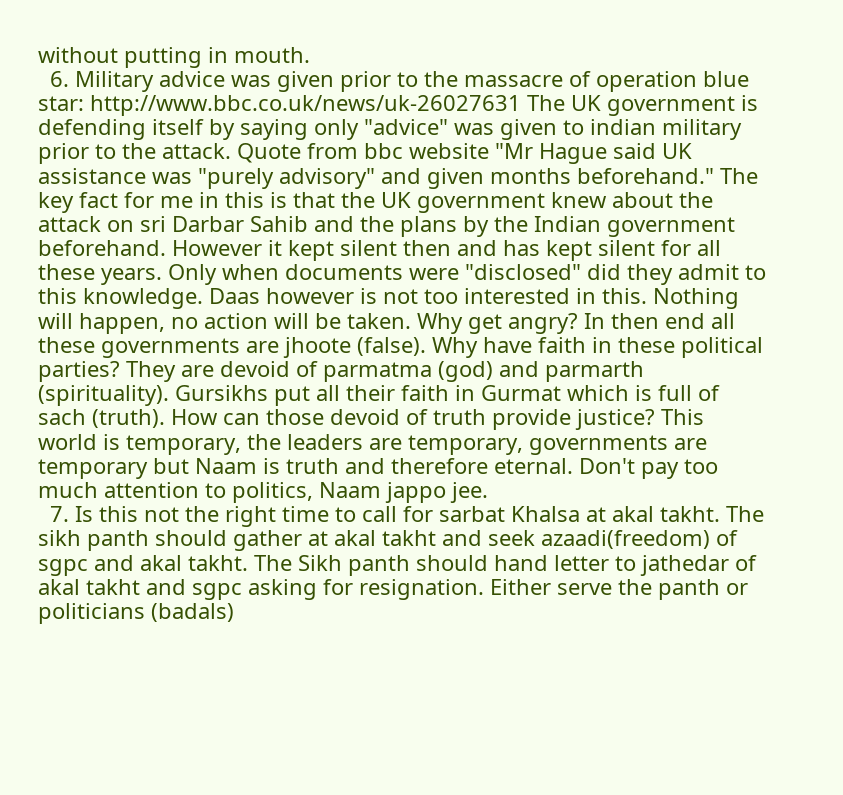without putting in mouth.
  6. Military advice was given prior to the massacre of operation blue star: http://www.bbc.co.uk/news/uk-26027631 The UK government is defending itself by saying only "advice" was given to indian military prior to the attack. Quote from bbc website "Mr Hague said UK assistance was "purely advisory" and given months beforehand." The key fact for me in this is that the UK government knew about the attack on sri Darbar Sahib and the plans by the Indian government beforehand. However it kept silent then and has kept silent for all these years. Only when documents were "disclosed" did they admit to this knowledge. Daas however is not too interested in this. Nothing will happen, no action will be taken. Why get angry? In then end all these governments are jhoote (false). Why have faith in these political parties? They are devoid of parmatma (god) and parmarth (spirituality). Gursikhs put all their faith in Gurmat which is full of sach (truth). How can those devoid of truth provide justice? This world is temporary, the leaders are temporary, governments are temporary but Naam is truth and therefore eternal. Don't pay too much attention to politics, Naam jappo jee.
  7. Is this not the right time to call for sarbat Khalsa at akal takht. The sikh panth should gather at akal takht and seek azaadi(freedom) of sgpc and akal takht. The Sikh panth should hand letter to jathedar of akal takht and sgpc asking for resignation. Either serve the panth or politicians (badals)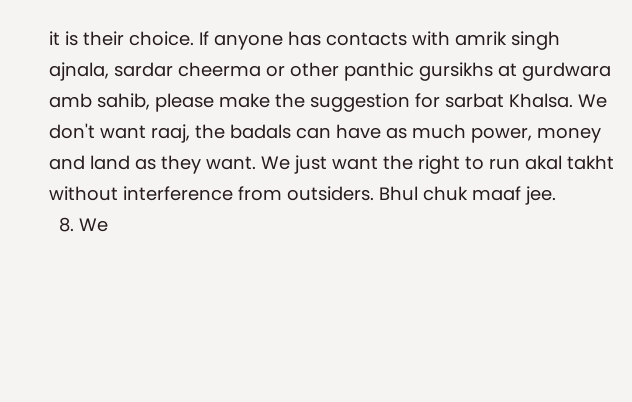it is their choice. If anyone has contacts with amrik singh ajnala, sardar cheerma or other panthic gursikhs at gurdwara amb sahib, please make the suggestion for sarbat Khalsa. We don't want raaj, the badals can have as much power, money and land as they want. We just want the right to run akal takht without interference from outsiders. Bhul chuk maaf jee.
  8. We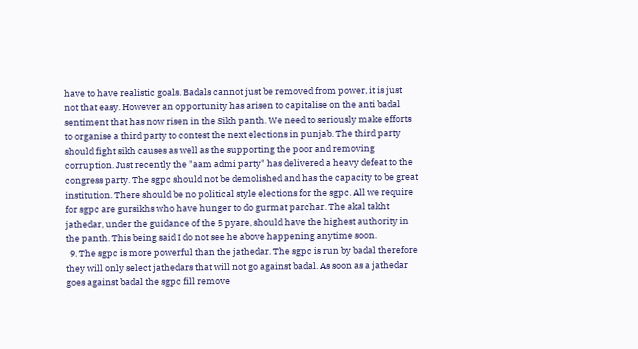have to have realistic goals. Badals cannot just be removed from power, it is just not that easy. However an opportunity has arisen to capitalise on the anti badal sentiment that has now risen in the Sikh panth. We need to seriously make efforts to organise a third party to contest the next elections in punjab. The third party should fight sikh causes as well as the supporting the poor and removing corruption. Just recently the "aam admi party" has delivered a heavy defeat to the congress party. The sgpc should not be demolished and has the capacity to be great institution. There should be no political style elections for the sgpc. All we require for sgpc are gursikhs who have hunger to do gurmat parchar. The akal takht jathedar, under the guidance of the 5 pyare, should have the highest authority in the panth. This being said I do not see he above happening anytime soon.
  9. The sgpc is more powerful than the jathedar. The sgpc is run by badal therefore they will only select jathedars that will not go against badal. As soon as a jathedar goes against badal the sgpc fill remove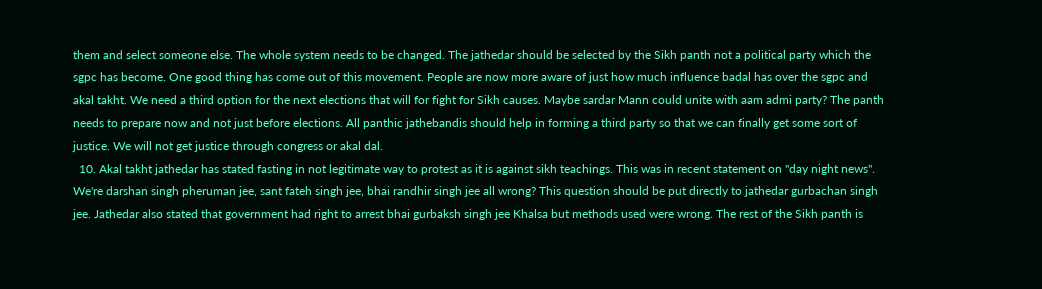them and select someone else. The whole system needs to be changed. The jathedar should be selected by the Sikh panth not a political party which the sgpc has become. One good thing has come out of this movement. People are now more aware of just how much influence badal has over the sgpc and akal takht. We need a third option for the next elections that will for fight for Sikh causes. Maybe sardar Mann could unite with aam admi party? The panth needs to prepare now and not just before elections. All panthic jathebandis should help in forming a third party so that we can finally get some sort of justice. We will not get justice through congress or akal dal.
  10. Akal takht jathedar has stated fasting in not legitimate way to protest as it is against sikh teachings. This was in recent statement on "day night news". We're darshan singh pheruman jee, sant fateh singh jee, bhai randhir singh jee all wrong? This question should be put directly to jathedar gurbachan singh jee. Jathedar also stated that government had right to arrest bhai gurbaksh singh jee Khalsa but methods used were wrong. The rest of the Sikh panth is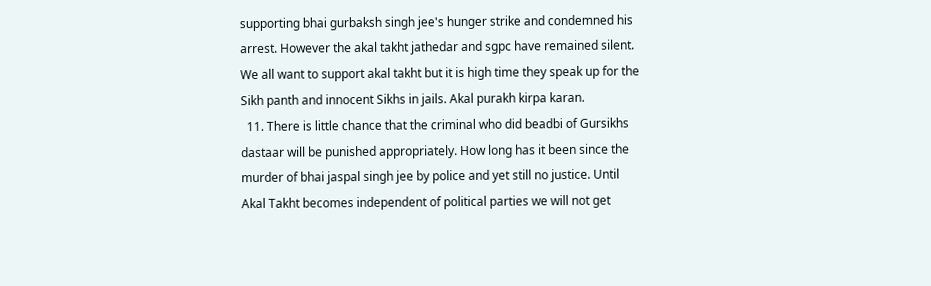supporting bhai gurbaksh singh jee's hunger strike and condemned his arrest. However the akal takht jathedar and sgpc have remained silent. We all want to support akal takht but it is high time they speak up for the Sikh panth and innocent Sikhs in jails. Akal purakh kirpa karan.
  11. There is little chance that the criminal who did beadbi of Gursikhs dastaar will be punished appropriately. How long has it been since the murder of bhai jaspal singh jee by police and yet still no justice. Until Akal Takht becomes independent of political parties we will not get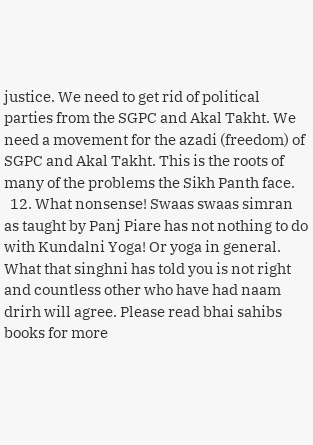justice. We need to get rid of political parties from the SGPC and Akal Takht. We need a movement for the azadi (freedom) of SGPC and Akal Takht. This is the roots of many of the problems the Sikh Panth face.
  12. What nonsense! Swaas swaas simran as taught by Panj Piare has not nothing to do with Kundalni Yoga! Or yoga in general. What that singhni has told you is not right and countless other who have had naam drirh will agree. Please read bhai sahibs books for more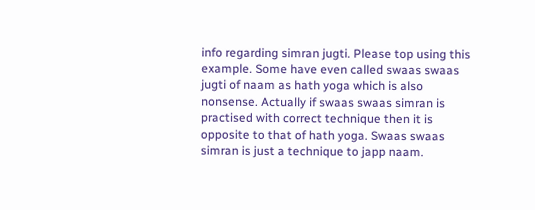info regarding simran jugti. Please top using this example. Some have even called swaas swaas jugti of naam as hath yoga which is also nonsense. Actually if swaas swaas simran is practised with correct technique then it is opposite to that of hath yoga. Swaas swaas simran is just a technique to japp naam.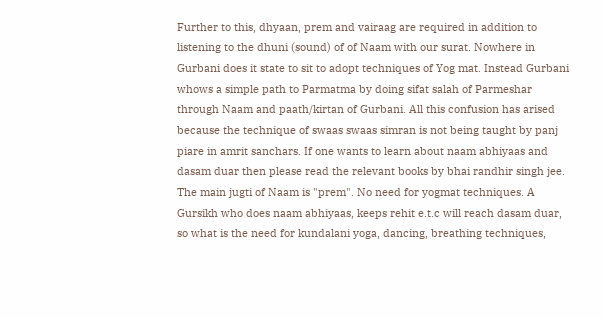Further to this, dhyaan, prem and vairaag are required in addition to listening to the dhuni (sound) of of Naam with our surat. Nowhere in Gurbani does it state to sit to adopt techniques of Yog mat. Instead Gurbani whows a simple path to Parmatma by doing sifat salah of Parmeshar through Naam and paath/kirtan of Gurbani. All this confusion has arised because the technique of swaas swaas simran is not being taught by panj piare in amrit sanchars. If one wants to learn about naam abhiyaas and dasam duar then please read the relevant books by bhai randhir singh jee. The main jugti of Naam is "prem". No need for yogmat techniques. A Gursikh who does naam abhiyaas, keeps rehit e.t.c will reach dasam duar, so what is the need for kundalani yoga, dancing, breathing techniques,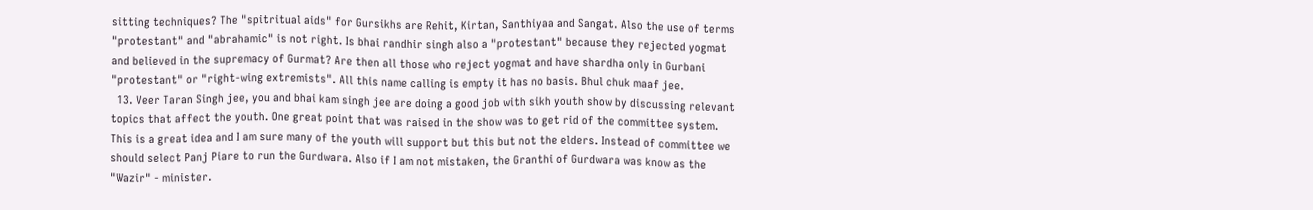sitting techniques? The "spitritual aids" for Gursikhs are Rehit, Kirtan, Santhiyaa and Sangat. Also the use of terms "protestant" and "abrahamic" is not right. Is bhai randhir singh also a "protestant" because they rejected yogmat and believed in the supremacy of Gurmat? Are then all those who reject yogmat and have shardha only in Gurbani "protestant" or "right-wing extremists". All this name calling is empty it has no basis. Bhul chuk maaf jee.
  13. Veer Taran Singh jee, you and bhai kam singh jee are doing a good job with sikh youth show by discussing relevant topics that affect the youth. One great point that was raised in the show was to get rid of the committee system. This is a great idea and I am sure many of the youth will support but this but not the elders. Instead of committee we should select Panj Piare to run the Gurdwara. Also if I am not mistaken, the Granthi of Gurdwara was know as the "Wazir" - minister.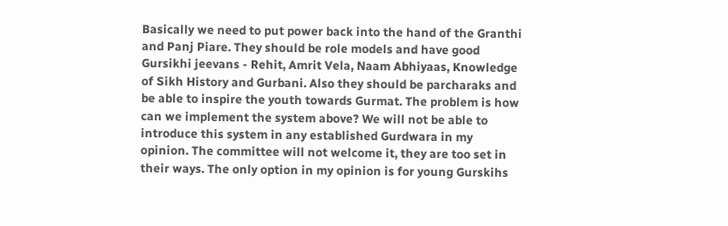Basically we need to put power back into the hand of the Granthi and Panj Piare. They should be role models and have good Gursikhi jeevans - Rehit, Amrit Vela, Naam Abhiyaas, Knowledge of Sikh History and Gurbani. Also they should be parcharaks and be able to inspire the youth towards Gurmat. The problem is how can we implement the system above? We will not be able to introduce this system in any established Gurdwara in my opinion. The committee will not welcome it, they are too set in their ways. The only option in my opinion is for young Gurskihs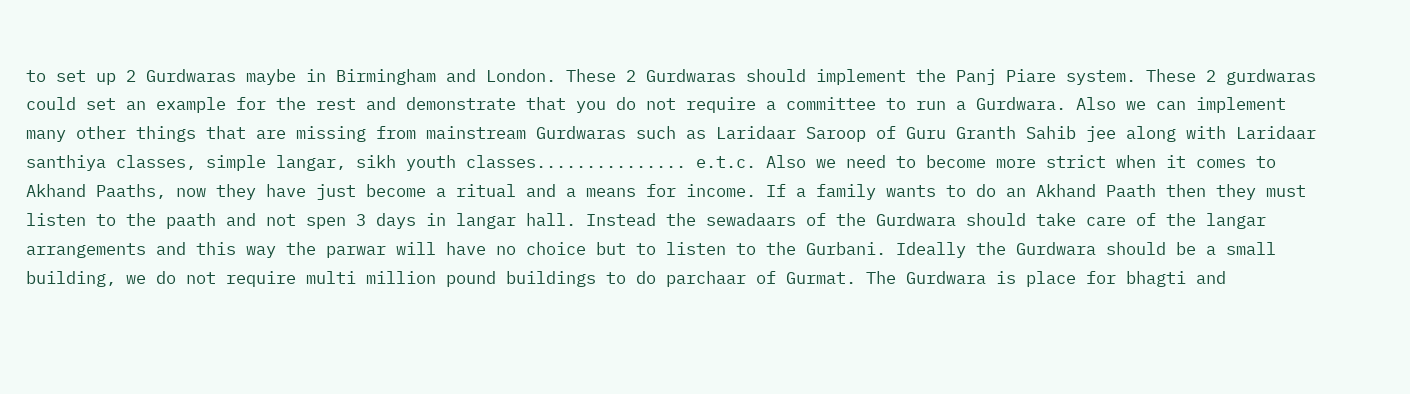to set up 2 Gurdwaras maybe in Birmingham and London. These 2 Gurdwaras should implement the Panj Piare system. These 2 gurdwaras could set an example for the rest and demonstrate that you do not require a committee to run a Gurdwara. Also we can implement many other things that are missing from mainstream Gurdwaras such as Laridaar Saroop of Guru Granth Sahib jee along with Laridaar santhiya classes, simple langar, sikh youth classes............... e.t.c. Also we need to become more strict when it comes to Akhand Paaths, now they have just become a ritual and a means for income. If a family wants to do an Akhand Paath then they must listen to the paath and not spen 3 days in langar hall. Instead the sewadaars of the Gurdwara should take care of the langar arrangements and this way the parwar will have no choice but to listen to the Gurbani. Ideally the Gurdwara should be a small building, we do not require multi million pound buildings to do parchaar of Gurmat. The Gurdwara is place for bhagti and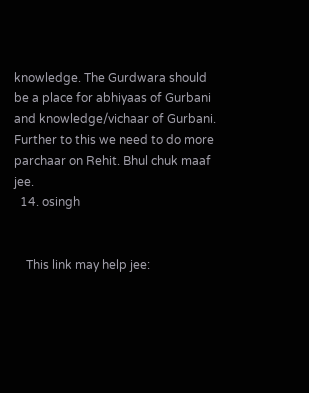knowledge. The Gurdwara should be a place for abhiyaas of Gurbani and knowledge/vichaar of Gurbani. Further to this we need to do more parchaar on Rehit. Bhul chuk maaf jee.
  14. osingh


    This link may help jee: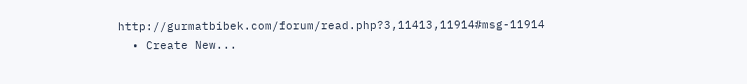http://gurmatbibek.com/forum/read.php?3,11413,11914#msg-11914
  • Create New...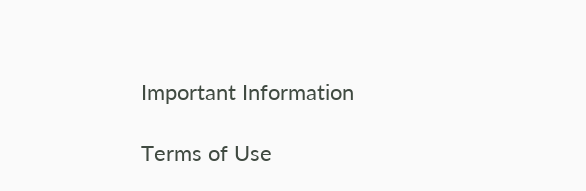Important Information

Terms of Use